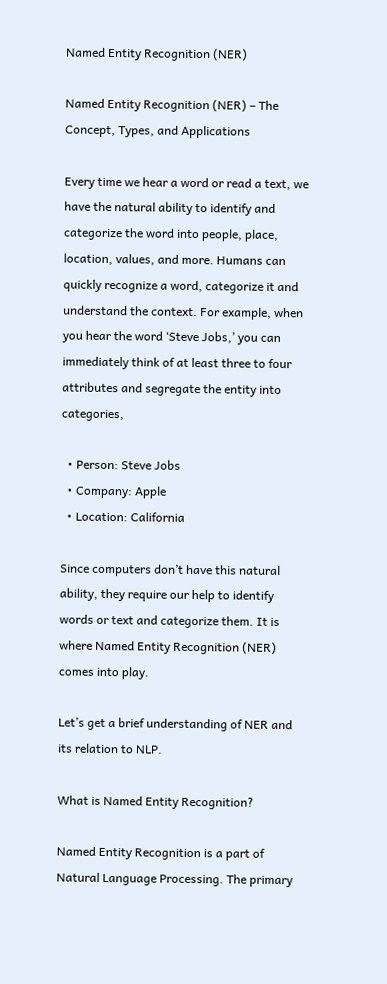Named Entity Recognition (NER)

Named Entity Recognition (NER) – The Concept, Types, and Applications

Every time we hear a word or read a text, we have the natural ability to identify and categorize the word into people, place, location, values, and more. Humans can quickly recognize a word, categorize it and understand the context. For example, when you hear the word ‘Steve Jobs,’ you can immediately think of at least three to four attributes and segregate the entity into categories,

  • Person: Steve Jobs
  • Company: Apple
  • Location: California

Since computers don’t have this natural ability, they require our help to identify words or text and categorize them. It is where Named Entity Recognition (NER) comes into play.

Let’s get a brief understanding of NER and its relation to NLP.

What is Named Entity Recognition?

Named Entity Recognition is a part of Natural Language Processing. The primary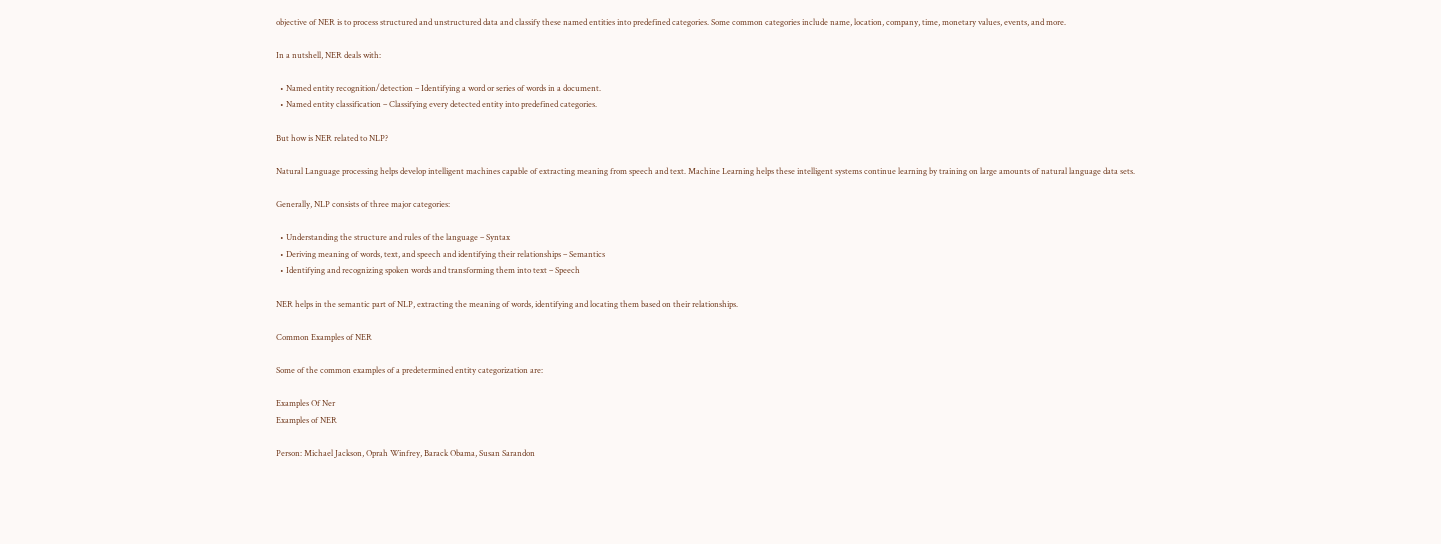objective of NER is to process structured and unstructured data and classify these named entities into predefined categories. Some common categories include name, location, company, time, monetary values, events, and more.

In a nutshell, NER deals with:

  • Named entity recognition/detection – Identifying a word or series of words in a document.
  • Named entity classification – Classifying every detected entity into predefined categories.

But how is NER related to NLP?

Natural Language processing helps develop intelligent machines capable of extracting meaning from speech and text. Machine Learning helps these intelligent systems continue learning by training on large amounts of natural language data sets.

Generally, NLP consists of three major categories:

  • Understanding the structure and rules of the language – Syntax
  • Deriving meaning of words, text, and speech and identifying their relationships – Semantics
  • Identifying and recognizing spoken words and transforming them into text – Speech

NER helps in the semantic part of NLP, extracting the meaning of words, identifying and locating them based on their relationships.

Common Examples of NER

Some of the common examples of a predetermined entity categorization are:

Examples Of Ner
Examples of NER

Person: Michael Jackson, Oprah Winfrey, Barack Obama, Susan Sarandon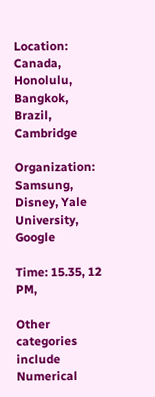Location: Canada, Honolulu, Bangkok, Brazil, Cambridge

Organization: Samsung, Disney, Yale University, Google

Time: 15.35, 12 PM,

Other categories include Numerical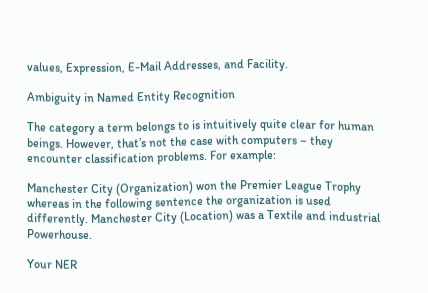values, Expression, E-Mail Addresses, and Facility.

Ambiguity in Named Entity Recognition

The category a term belongs to is intuitively quite clear for human beings. However, that’s not the case with computers – they encounter classification problems. For example:

Manchester City (Organization) won the Premier League Trophy whereas in the following sentence the organization is used differently. Manchester City (Location) was a Textile and industrial Powerhouse.

Your NER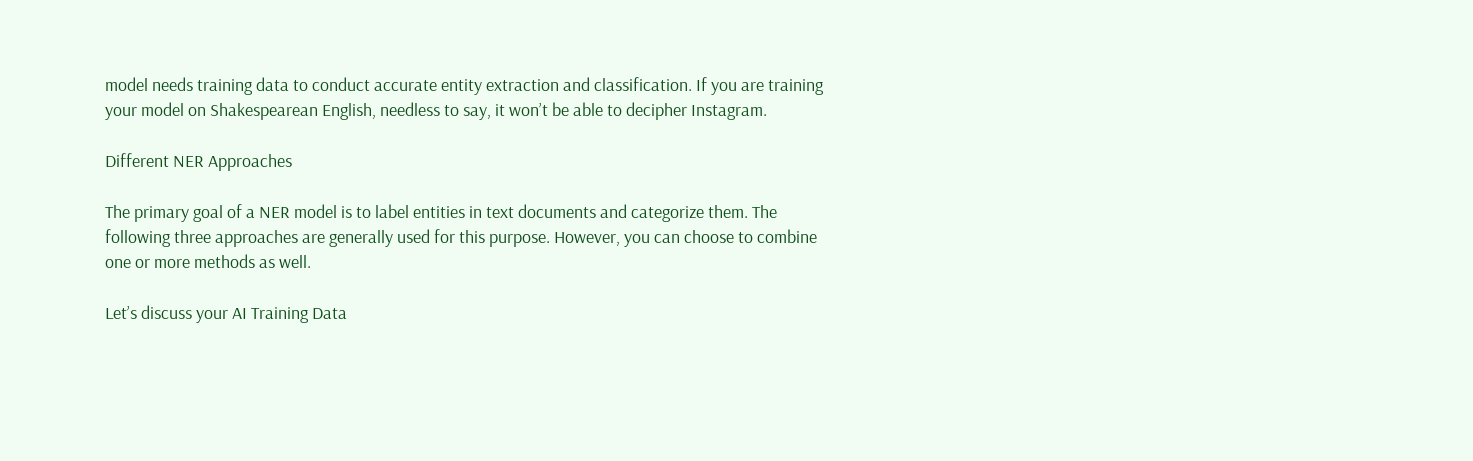model needs training data to conduct accurate entity extraction and classification. If you are training your model on Shakespearean English, needless to say, it won’t be able to decipher Instagram.

Different NER Approaches

The primary goal of a NER model is to label entities in text documents and categorize them. The following three approaches are generally used for this purpose. However, you can choose to combine one or more methods as well.

Let’s discuss your AI Training Data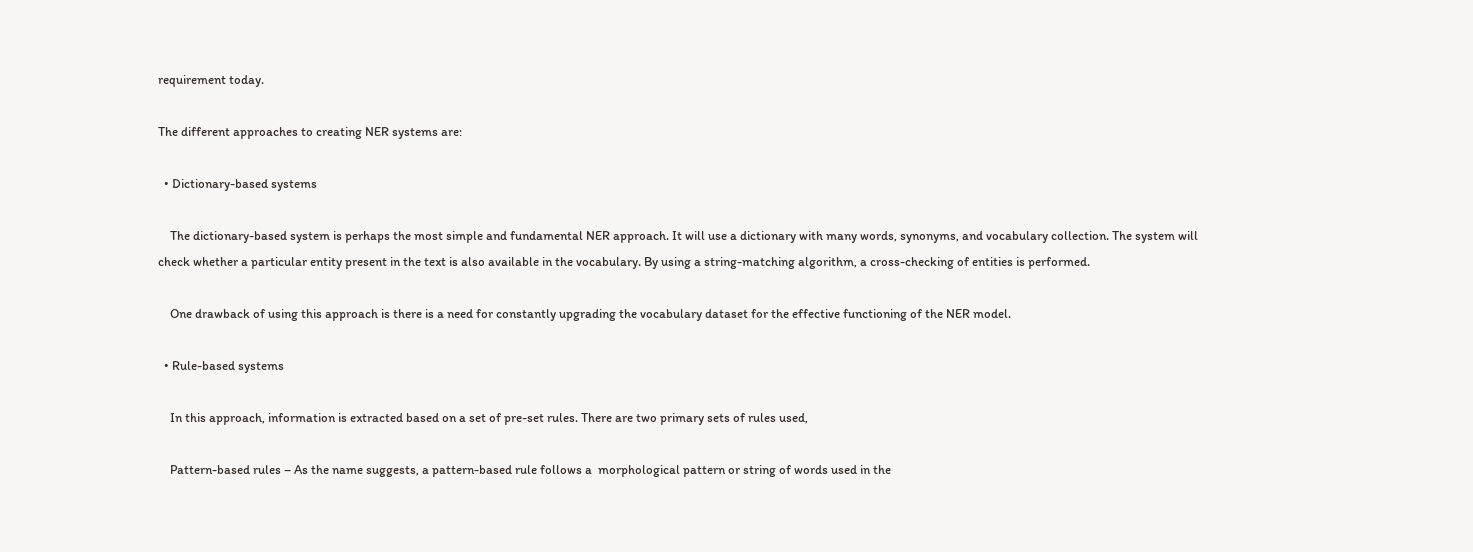requirement today.

The different approaches to creating NER systems are:

  • Dictionary-based systems

    The dictionary-based system is perhaps the most simple and fundamental NER approach. It will use a dictionary with many words, synonyms, and vocabulary collection. The system will check whether a particular entity present in the text is also available in the vocabulary. By using a string-matching algorithm, a cross-checking of entities is performed.

    One drawback of using this approach is there is a need for constantly upgrading the vocabulary dataset for the effective functioning of the NER model.

  • Rule-based systems

    In this approach, information is extracted based on a set of pre-set rules. There are two primary sets of rules used,

    Pattern-based rules – As the name suggests, a pattern-based rule follows a  morphological pattern or string of words used in the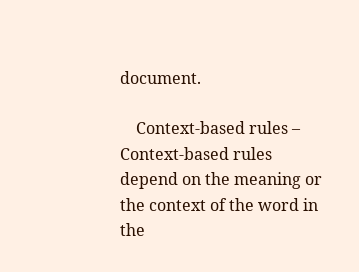document.

    Context-based rules – Context-based rules depend on the meaning or the context of the word in the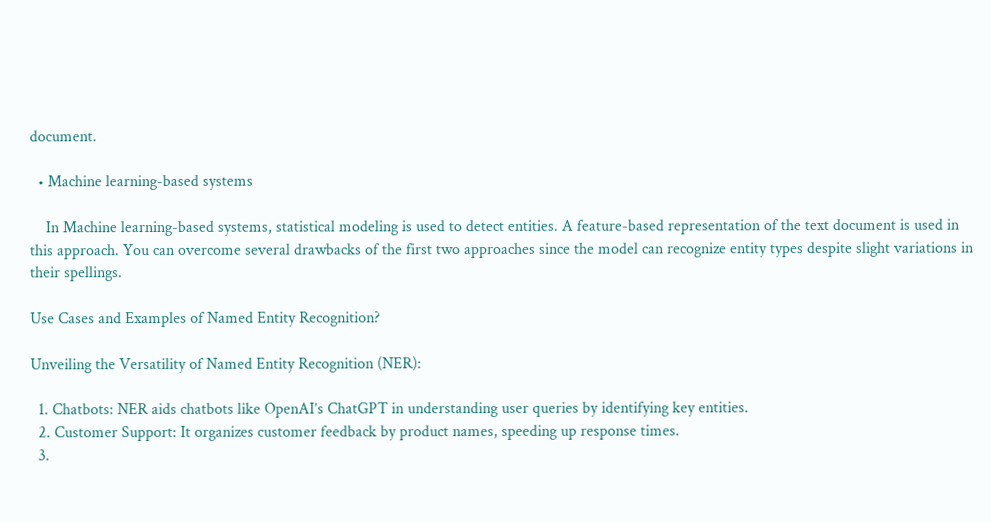document.

  • Machine learning-based systems

    In Machine learning-based systems, statistical modeling is used to detect entities. A feature-based representation of the text document is used in this approach. You can overcome several drawbacks of the first two approaches since the model can recognize entity types despite slight variations in their spellings.

Use Cases and Examples of Named Entity Recognition?

Unveiling the Versatility of Named Entity Recognition (NER):

  1. Chatbots: NER aids chatbots like OpenAI’s ChatGPT in understanding user queries by identifying key entities.
  2. Customer Support: It organizes customer feedback by product names, speeding up response times.
  3.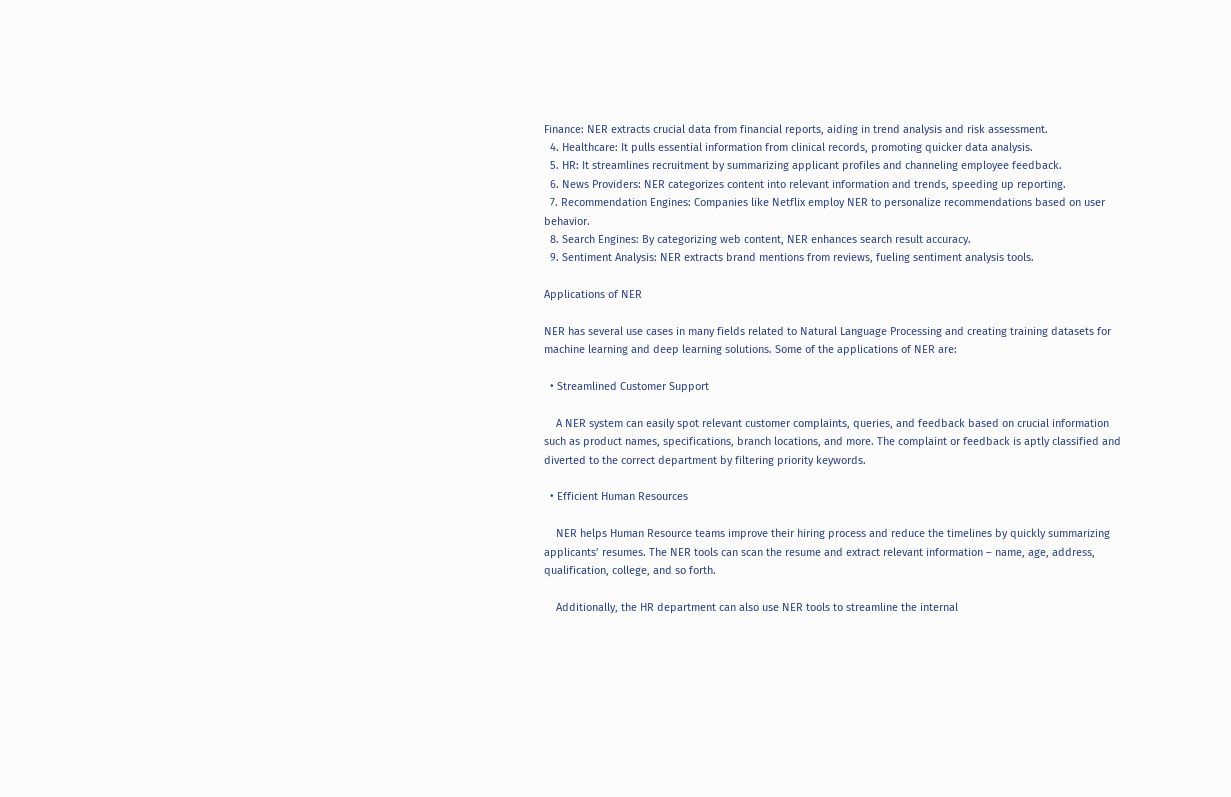Finance: NER extracts crucial data from financial reports, aiding in trend analysis and risk assessment.
  4. Healthcare: It pulls essential information from clinical records, promoting quicker data analysis.
  5. HR: It streamlines recruitment by summarizing applicant profiles and channeling employee feedback.
  6. News Providers: NER categorizes content into relevant information and trends, speeding up reporting.
  7. Recommendation Engines: Companies like Netflix employ NER to personalize recommendations based on user behavior.
  8. Search Engines: By categorizing web content, NER enhances search result accuracy.
  9. Sentiment Analysis: NER extracts brand mentions from reviews, fueling sentiment analysis tools.

Applications of NER

NER has several use cases in many fields related to Natural Language Processing and creating training datasets for machine learning and deep learning solutions. Some of the applications of NER are:

  • Streamlined Customer Support

    A NER system can easily spot relevant customer complaints, queries, and feedback based on crucial information such as product names, specifications, branch locations, and more. The complaint or feedback is aptly classified and diverted to the correct department by filtering priority keywords.

  • Efficient Human Resources

    NER helps Human Resource teams improve their hiring process and reduce the timelines by quickly summarizing applicants’ resumes. The NER tools can scan the resume and extract relevant information – name, age, address, qualification, college, and so forth.

    Additionally, the HR department can also use NER tools to streamline the internal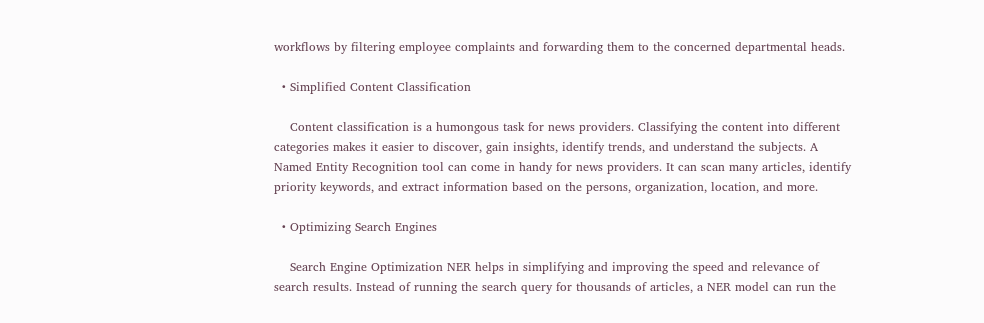workflows by filtering employee complaints and forwarding them to the concerned departmental heads.

  • Simplified Content Classification

    Content classification is a humongous task for news providers. Classifying the content into different categories makes it easier to discover, gain insights, identify trends, and understand the subjects. A Named Entity Recognition tool can come in handy for news providers. It can scan many articles, identify priority keywords, and extract information based on the persons, organization, location, and more.

  • Optimizing Search Engines

    Search Engine Optimization NER helps in simplifying and improving the speed and relevance of search results. Instead of running the search query for thousands of articles, a NER model can run the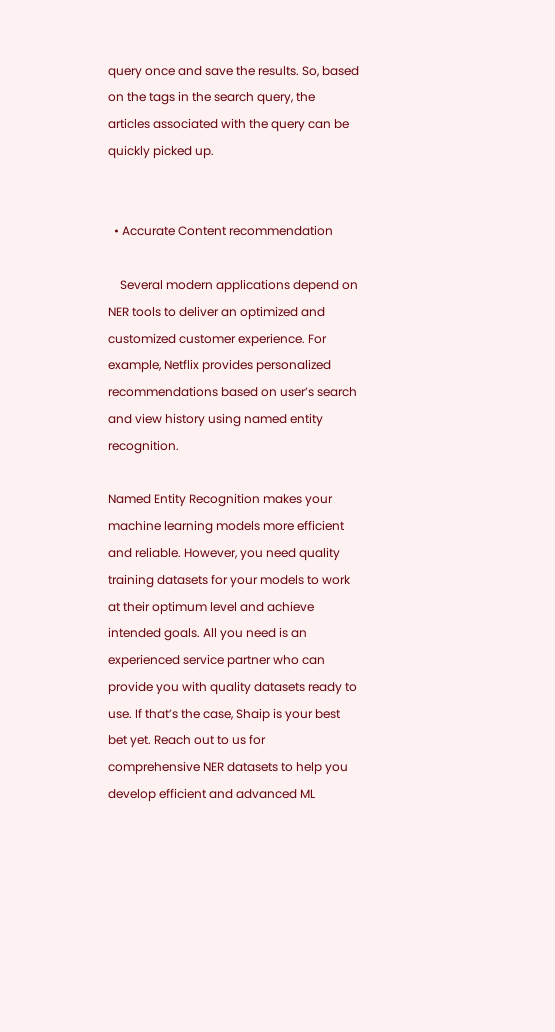query once and save the results. So, based on the tags in the search query, the articles associated with the query can be quickly picked up.


  • Accurate Content recommendation

    Several modern applications depend on NER tools to deliver an optimized and customized customer experience. For example, Netflix provides personalized recommendations based on user’s search and view history using named entity recognition.

Named Entity Recognition makes your machine learning models more efficient and reliable. However, you need quality training datasets for your models to work at their optimum level and achieve intended goals. All you need is an experienced service partner who can provide you with quality datasets ready to use. If that’s the case, Shaip is your best bet yet. Reach out to us for comprehensive NER datasets to help you develop efficient and advanced ML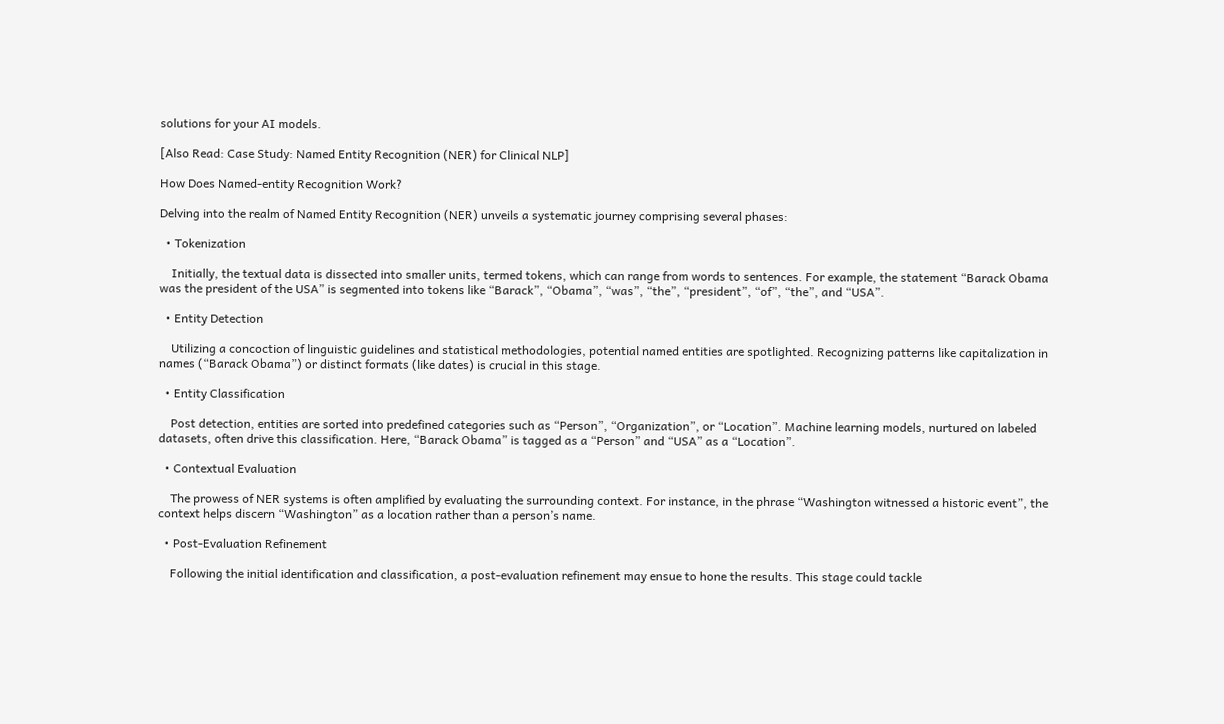solutions for your AI models.

[Also Read: Case Study: Named Entity Recognition (NER) for Clinical NLP]

How Does Named-entity Recognition Work?

Delving into the realm of Named Entity Recognition (NER) unveils a systematic journey comprising several phases:

  • Tokenization

    Initially, the textual data is dissected into smaller units, termed tokens, which can range from words to sentences. For example, the statement “Barack Obama was the president of the USA” is segmented into tokens like “Barack”, “Obama”, “was”, “the”, “president”, “of”, “the”, and “USA”.

  • Entity Detection

    Utilizing a concoction of linguistic guidelines and statistical methodologies, potential named entities are spotlighted. Recognizing patterns like capitalization in names (“Barack Obama”) or distinct formats (like dates) is crucial in this stage.

  • Entity Classification

    Post detection, entities are sorted into predefined categories such as “Person”, “Organization”, or “Location”. Machine learning models, nurtured on labeled datasets, often drive this classification. Here, “Barack Obama” is tagged as a “Person” and “USA” as a “Location”.

  • Contextual Evaluation

    The prowess of NER systems is often amplified by evaluating the surrounding context. For instance, in the phrase “Washington witnessed a historic event”, the context helps discern “Washington” as a location rather than a person’s name.

  • Post-Evaluation Refinement

    Following the initial identification and classification, a post-evaluation refinement may ensue to hone the results. This stage could tackle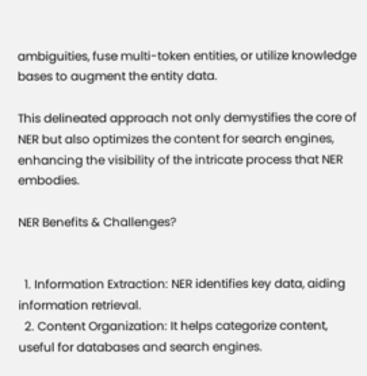ambiguities, fuse multi-token entities, or utilize knowledge bases to augment the entity data.

This delineated approach not only demystifies the core of NER but also optimizes the content for search engines, enhancing the visibility of the intricate process that NER embodies.

NER Benefits & Challenges?


  1. Information Extraction: NER identifies key data, aiding information retrieval.
  2. Content Organization: It helps categorize content, useful for databases and search engines.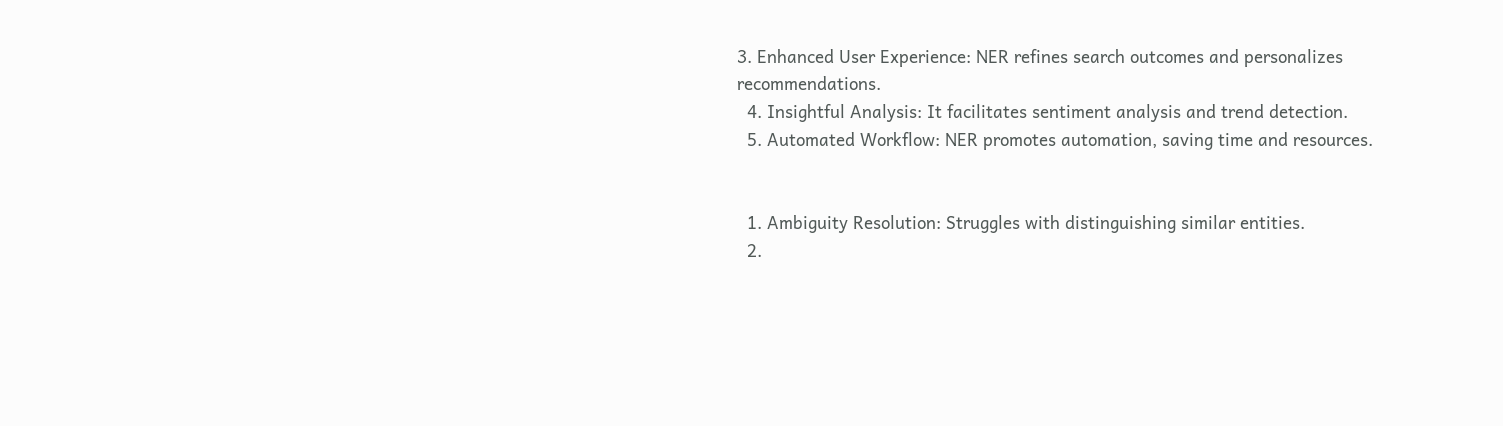3. Enhanced User Experience: NER refines search outcomes and personalizes recommendations.
  4. Insightful Analysis: It facilitates sentiment analysis and trend detection.
  5. Automated Workflow: NER promotes automation, saving time and resources.


  1. Ambiguity Resolution: Struggles with distinguishing similar entities.
  2.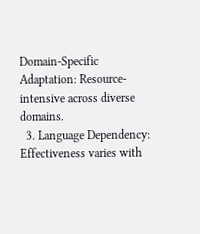Domain-Specific Adaptation: Resource-intensive across diverse domains.
  3. Language Dependency: Effectiveness varies with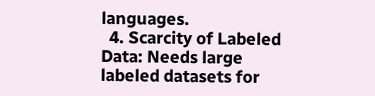languages.
  4. Scarcity of Labeled Data: Needs large labeled datasets for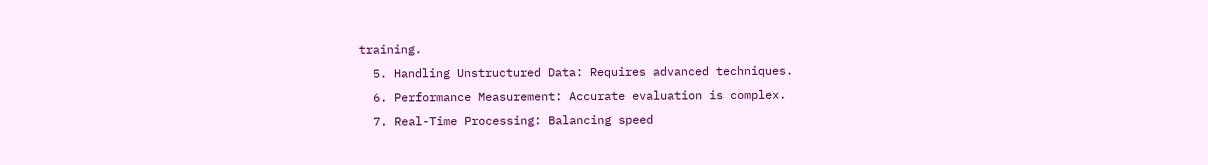training.
  5. Handling Unstructured Data: Requires advanced techniques.
  6. Performance Measurement: Accurate evaluation is complex.
  7. Real-Time Processing: Balancing speed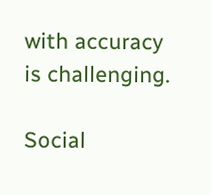with accuracy is challenging.

Social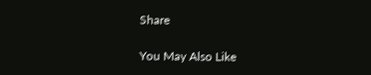Share

You May Also Like